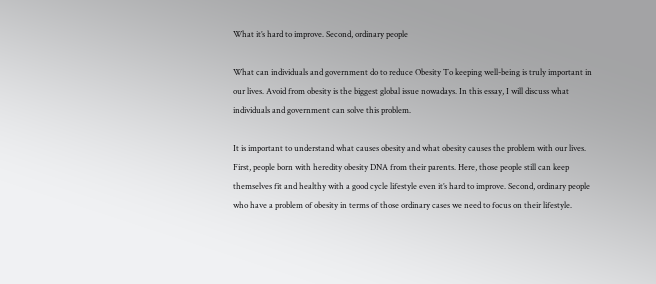What it’s hard to improve. Second, ordinary people

What can individuals and government do to reduce Obesity To keeping well-being is truly important in our lives. Avoid from obesity is the biggest global issue nowadays. In this essay, I will discuss what individuals and government can solve this problem.

It is important to understand what causes obesity and what obesity causes the problem with our lives. First, people born with heredity obesity DNA from their parents. Here, those people still can keep themselves fit and healthy with a good cycle lifestyle even it’s hard to improve. Second, ordinary people who have a problem of obesity in terms of those ordinary cases we need to focus on their lifestyle.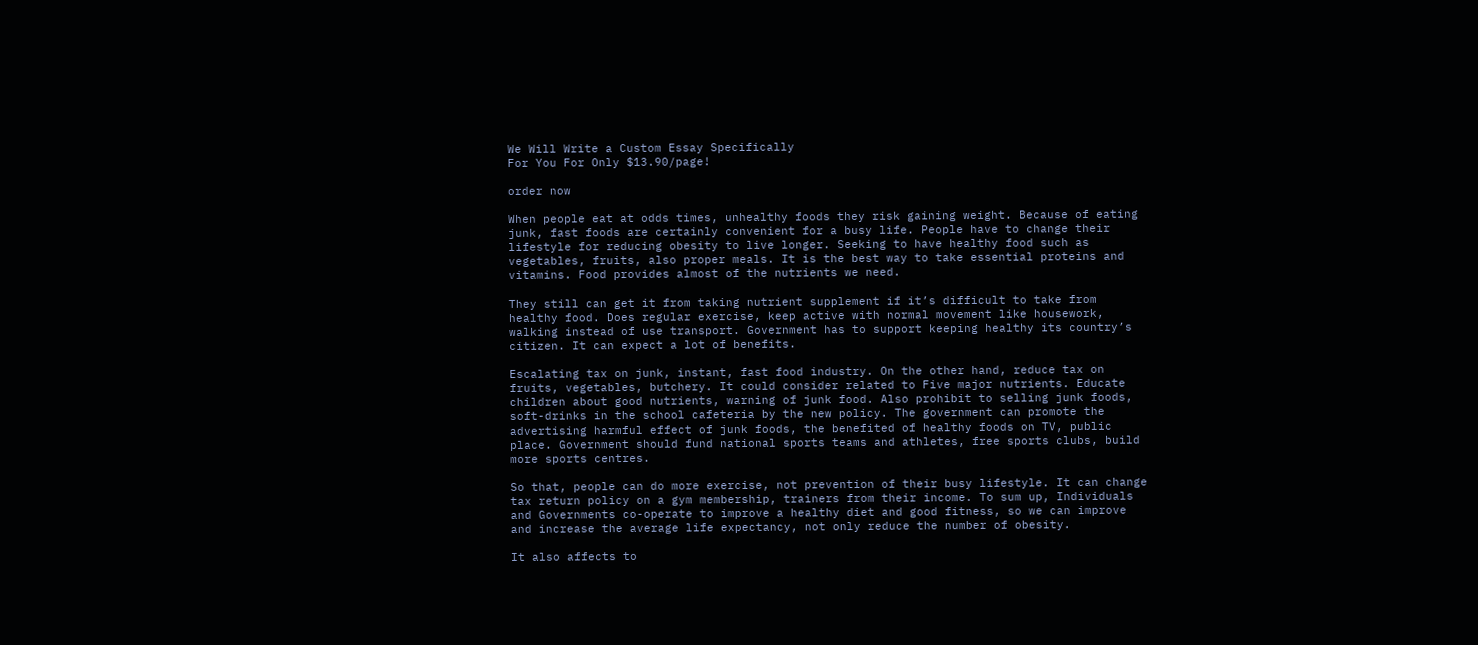We Will Write a Custom Essay Specifically
For You For Only $13.90/page!

order now

When people eat at odds times, unhealthy foods they risk gaining weight. Because of eating junk, fast foods are certainly convenient for a busy life. People have to change their lifestyle for reducing obesity to live longer. Seeking to have healthy food such as vegetables, fruits, also proper meals. It is the best way to take essential proteins and vitamins. Food provides almost of the nutrients we need.

They still can get it from taking nutrient supplement if it’s difficult to take from healthy food. Does regular exercise, keep active with normal movement like housework, walking instead of use transport. Government has to support keeping healthy its country’s citizen. It can expect a lot of benefits.

Escalating tax on junk, instant, fast food industry. On the other hand, reduce tax on fruits, vegetables, butchery. It could consider related to Five major nutrients. Educate children about good nutrients, warning of junk food. Also prohibit to selling junk foods, soft-drinks in the school cafeteria by the new policy. The government can promote the advertising harmful effect of junk foods, the benefited of healthy foods on TV, public place. Government should fund national sports teams and athletes, free sports clubs, build more sports centres.

So that, people can do more exercise, not prevention of their busy lifestyle. It can change tax return policy on a gym membership, trainers from their income. To sum up, Individuals and Governments co-operate to improve a healthy diet and good fitness, so we can improve and increase the average life expectancy, not only reduce the number of obesity.

It also affects to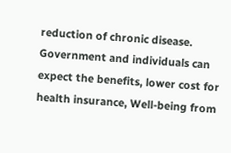reduction of chronic disease. Government and individuals can expect the benefits, lower cost for health insurance, Well-being from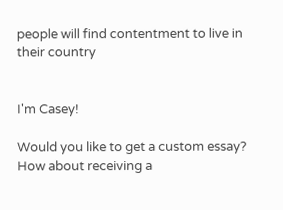people will find contentment to live in their country


I'm Casey!

Would you like to get a custom essay? How about receiving a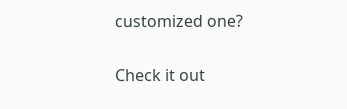customized one?

Check it out